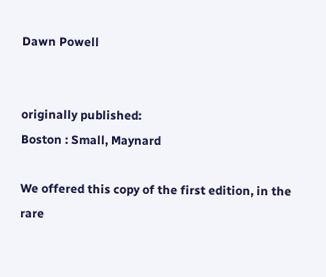Dawn Powell


originally published:
Boston : Small, Maynard

We offered this copy of the first edition, in the rare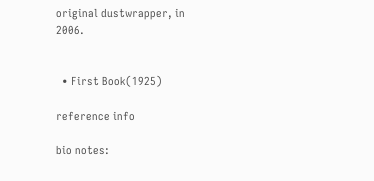original dustwrapper, in 2006.


  • First Book(1925)

reference info

bio notes: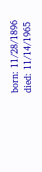born: 11/28/1896
died: 11/14/1965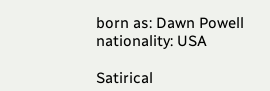born as: Dawn Powell
nationality: USA

Satirical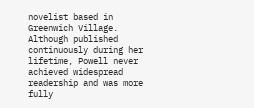novelist based in Greenwich Village. Although published continuously during her lifetime, Powell never achieved widespread readership and was more fully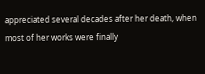appreciated several decades after her death, when most of her works were finally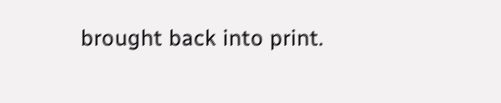brought back into print.